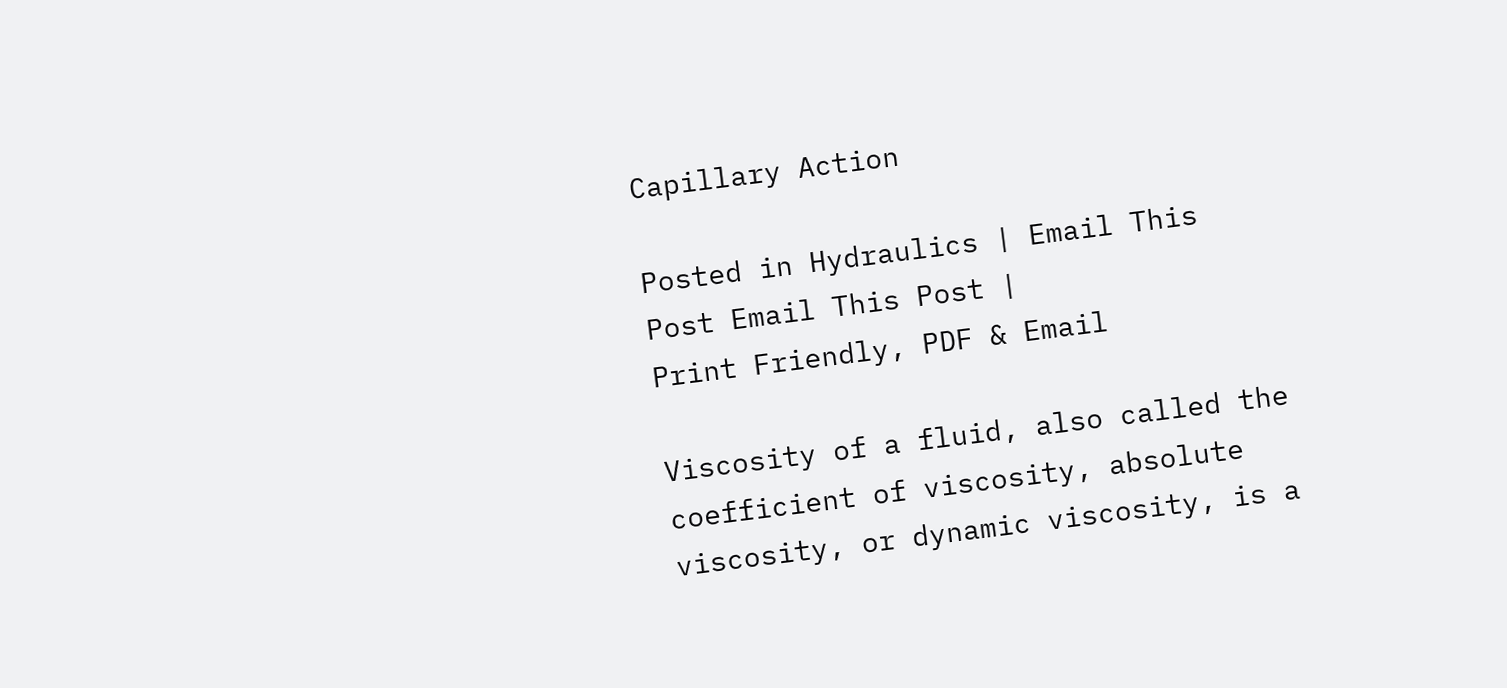Capillary Action

Posted in Hydraulics | Email This Post Email This Post |
Print Friendly, PDF & Email

Viscosity of a fluid, also called the coefficient of viscosity, absolute viscosity, or dynamic viscosity, is a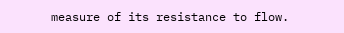measure of its resistance to flow.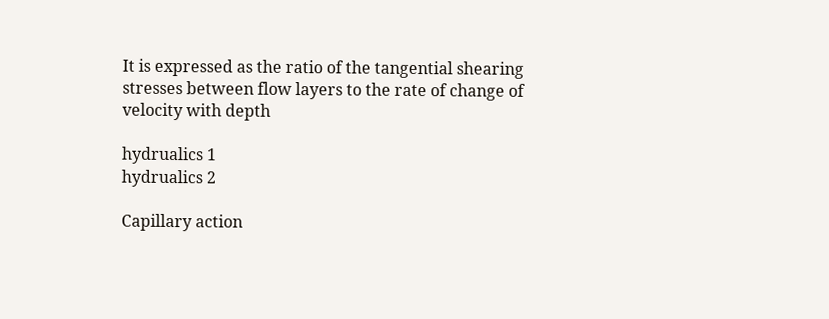It is expressed as the ratio of the tangential shearing stresses between flow layers to the rate of change of velocity with depth

hydrualics 1
hydrualics 2

Capillary action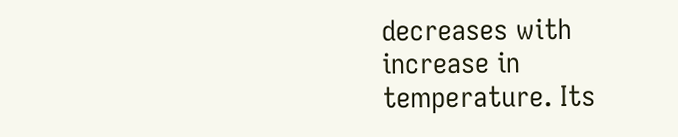decreases with increase in temperature. Its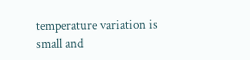temperature variation is small and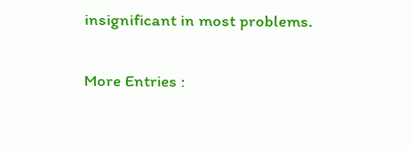insignificant in most problems.

More Entries :